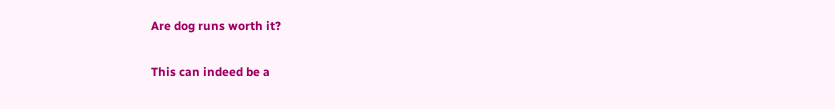Are dog runs worth it?

This can indeed be a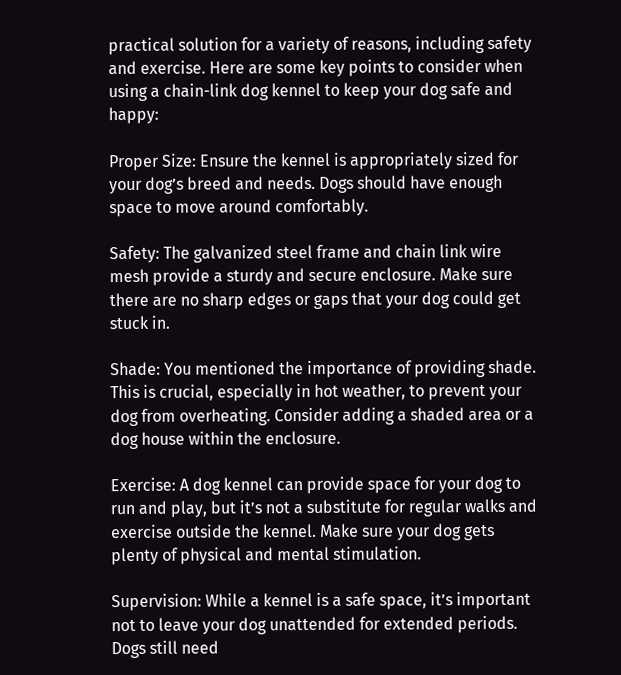practical solution for a variety of reasons, including safety and exercise. Here are some key points to consider when using a chain-link dog kennel to keep your dog safe and happy:

Proper Size: Ensure the kennel is appropriately sized for your dog’s breed and needs. Dogs should have enough space to move around comfortably.

Safety: The galvanized steel frame and chain link wire mesh provide a sturdy and secure enclosure. Make sure there are no sharp edges or gaps that your dog could get stuck in.

Shade: You mentioned the importance of providing shade. This is crucial, especially in hot weather, to prevent your dog from overheating. Consider adding a shaded area or a dog house within the enclosure.

Exercise: A dog kennel can provide space for your dog to run and play, but it’s not a substitute for regular walks and exercise outside the kennel. Make sure your dog gets plenty of physical and mental stimulation.

Supervision: While a kennel is a safe space, it’s important not to leave your dog unattended for extended periods. Dogs still need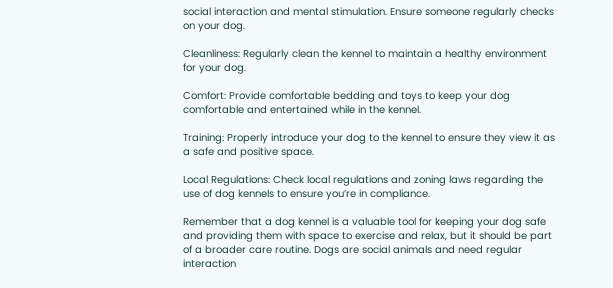social interaction and mental stimulation. Ensure someone regularly checks on your dog.

Cleanliness: Regularly clean the kennel to maintain a healthy environment for your dog.

Comfort: Provide comfortable bedding and toys to keep your dog comfortable and entertained while in the kennel.

Training: Properly introduce your dog to the kennel to ensure they view it as a safe and positive space.

Local Regulations: Check local regulations and zoning laws regarding the use of dog kennels to ensure you’re in compliance.

Remember that a dog kennel is a valuable tool for keeping your dog safe and providing them with space to exercise and relax, but it should be part of a broader care routine. Dogs are social animals and need regular interaction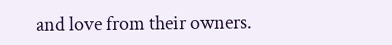and love from their owners.